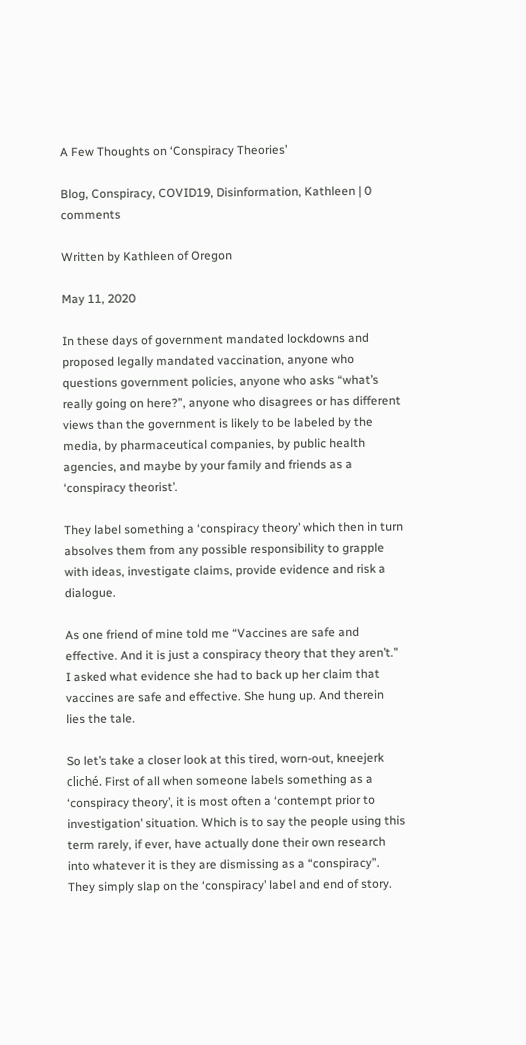A Few Thoughts on ‘Conspiracy Theories’

Blog, Conspiracy, COVID19, Disinformation, Kathleen | 0 comments

Written by Kathleen of Oregon

May 11, 2020

In these days of government mandated lockdowns and proposed legally mandated vaccination, anyone who questions government policies, anyone who asks “what’s really going on here?”, anyone who disagrees or has different views than the government is likely to be labeled by the media, by pharmaceutical companies, by public health agencies, and maybe by your family and friends as a ‘conspiracy theorist’.

They label something a ‘conspiracy theory’ which then in turn absolves them from any possible responsibility to grapple with ideas, investigate claims, provide evidence and risk a dialogue.

As one friend of mine told me “Vaccines are safe and effective. And it is just a conspiracy theory that they aren’t.” I asked what evidence she had to back up her claim that vaccines are safe and effective. She hung up. And therein lies the tale.

So let’s take a closer look at this tired, worn-out, kneejerk cliché. First of all when someone labels something as a ‘conspiracy theory’, it is most often a ‘contempt prior to investigation’ situation. Which is to say the people using this term rarely, if ever, have actually done their own research into whatever it is they are dismissing as a “conspiracy”. They simply slap on the ‘conspiracy’ label and end of story.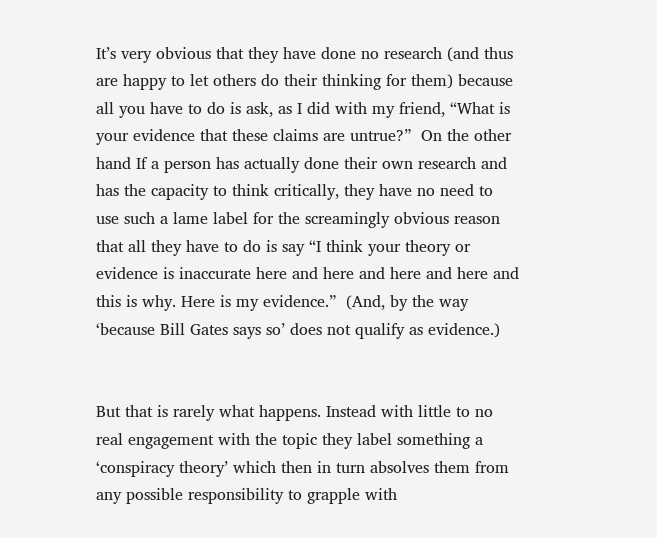It’s very obvious that they have done no research (and thus are happy to let others do their thinking for them) because all you have to do is ask, as I did with my friend, “What is your evidence that these claims are untrue?”  On the other hand If a person has actually done their own research and has the capacity to think critically, they have no need to use such a lame label for the screamingly obvious reason that all they have to do is say “I think your theory or evidence is inaccurate here and here and here and here and this is why. Here is my evidence.”  (And, by the way ‘because Bill Gates says so’ does not qualify as evidence.)


But that is rarely what happens. Instead with little to no real engagement with the topic they label something a ‘conspiracy theory’ which then in turn absolves them from any possible responsibility to grapple with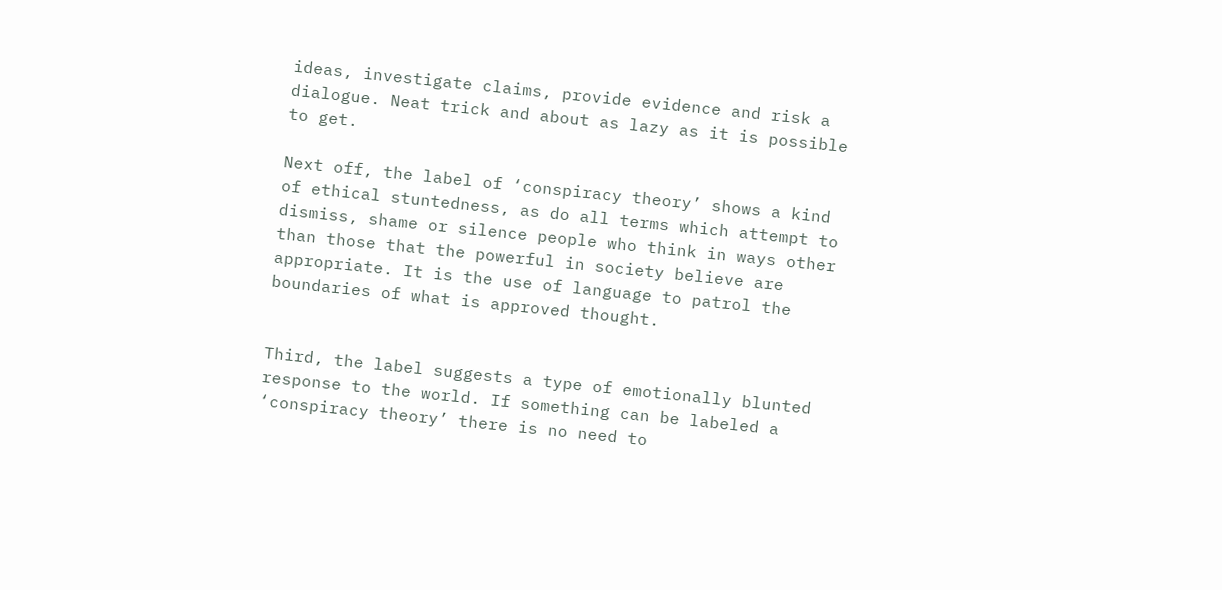ideas, investigate claims, provide evidence and risk a dialogue. Neat trick and about as lazy as it is possible to get.

Next off, the label of ‘conspiracy theory’ shows a kind of ethical stuntedness, as do all terms which attempt to dismiss, shame or silence people who think in ways other than those that the powerful in society believe are appropriate. It is the use of language to patrol the boundaries of what is approved thought.


Third, the label suggests a type of emotionally blunted response to the world. If something can be labeled a ‘conspiracy theory’ there is no need to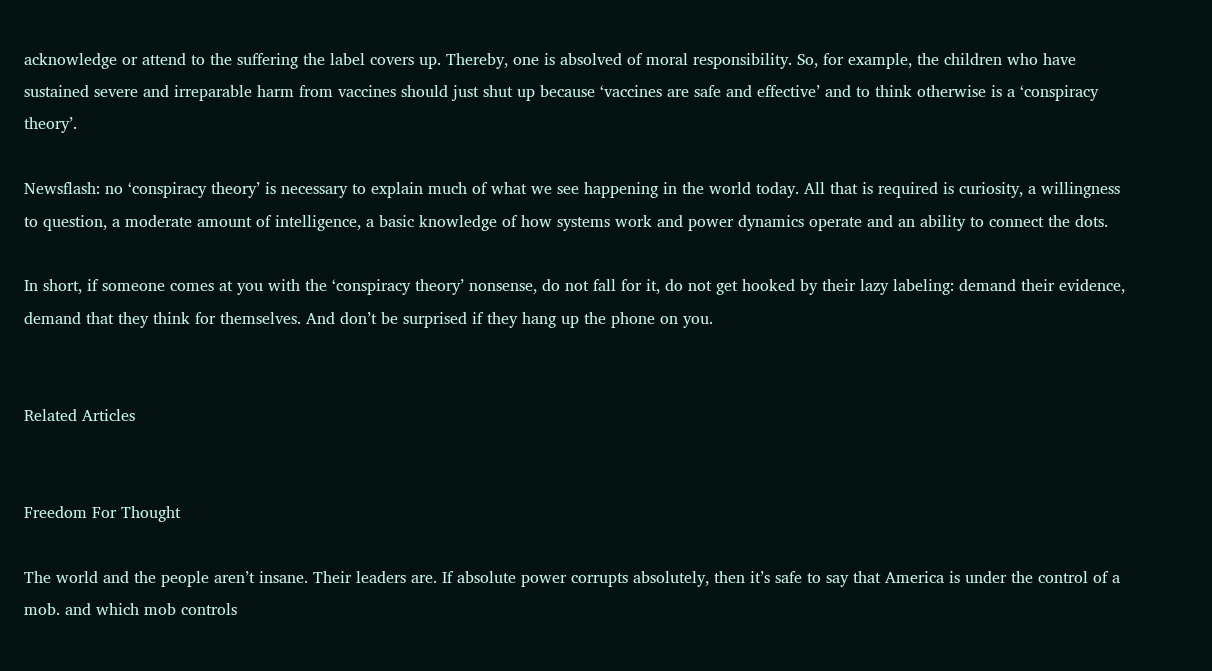acknowledge or attend to the suffering the label covers up. Thereby, one is absolved of moral responsibility. So, for example, the children who have sustained severe and irreparable harm from vaccines should just shut up because ‘vaccines are safe and effective’ and to think otherwise is a ‘conspiracy theory’.

Newsflash: no ‘conspiracy theory’ is necessary to explain much of what we see happening in the world today. All that is required is curiosity, a willingness to question, a moderate amount of intelligence, a basic knowledge of how systems work and power dynamics operate and an ability to connect the dots.

In short, if someone comes at you with the ‘conspiracy theory’ nonsense, do not fall for it, do not get hooked by their lazy labeling: demand their evidence, demand that they think for themselves. And don’t be surprised if they hang up the phone on you.


Related Articles


Freedom For Thought

The world and the people aren’t insane. Their leaders are. If absolute power corrupts absolutely, then it’s safe to say that America is under the control of a mob. and which mob controls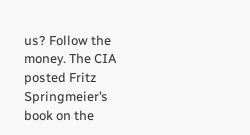us? Follow the money. The CIA posted Fritz Springmeier’s book on the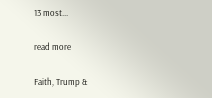13 most...

read more

Faith, Trump &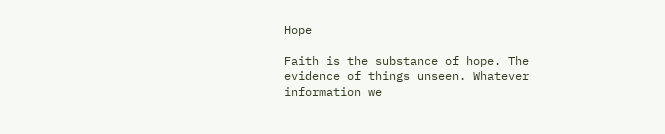Hope

Faith is the substance of hope. The evidence of things unseen. Whatever information we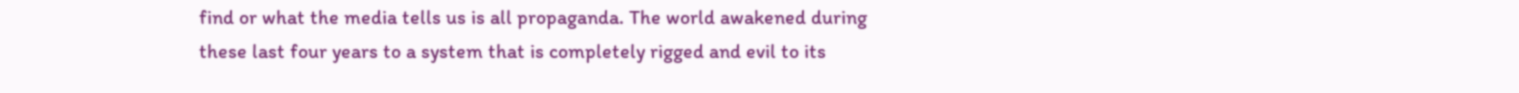find or what the media tells us is all propaganda. The world awakened during these last four years to a system that is completely rigged and evil to its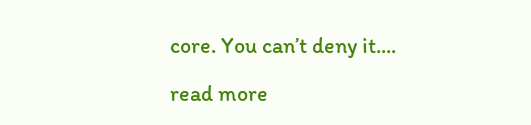core. You can’t deny it....

read more